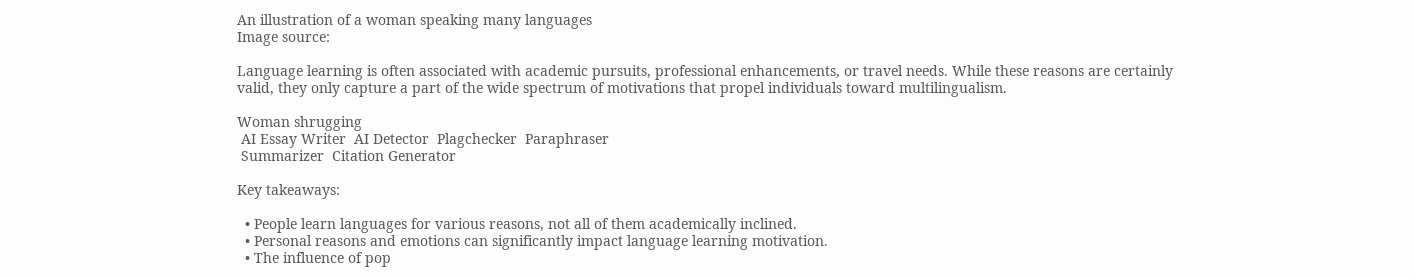An illustration of a woman speaking many languages
Image source:

Language learning is often associated with academic pursuits, professional enhancements, or travel needs. While these reasons are certainly valid, they only capture a part of the wide spectrum of motivations that propel individuals toward multilingualism.

Woman shrugging
 AI Essay Writer  AI Detector  Plagchecker  Paraphraser
 Summarizer  Citation Generator

Key takeaways:

  • People learn languages for various reasons, not all of them academically inclined.
  • Personal reasons and emotions can significantly impact language learning motivation.
  • The influence of pop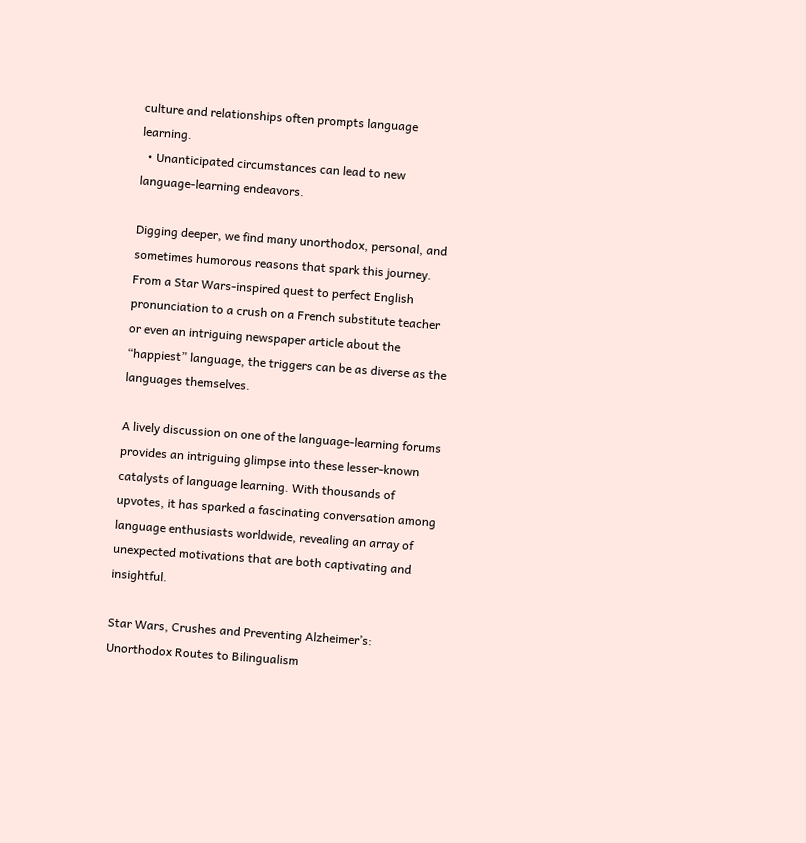culture and relationships often prompts language learning.
  • Unanticipated circumstances can lead to new language-learning endeavors.

Digging deeper, we find many unorthodox, personal, and sometimes humorous reasons that spark this journey. From a Star Wars-inspired quest to perfect English pronunciation to a crush on a French substitute teacher or even an intriguing newspaper article about the “happiest” language, the triggers can be as diverse as the languages themselves.

A lively discussion on one of the language-learning forums provides an intriguing glimpse into these lesser-known catalysts of language learning. With thousands of upvotes, it has sparked a fascinating conversation among language enthusiasts worldwide, revealing an array of unexpected motivations that are both captivating and insightful.

Star Wars, Crushes and Preventing Alzheimer’s: Unorthodox Routes to Bilingualism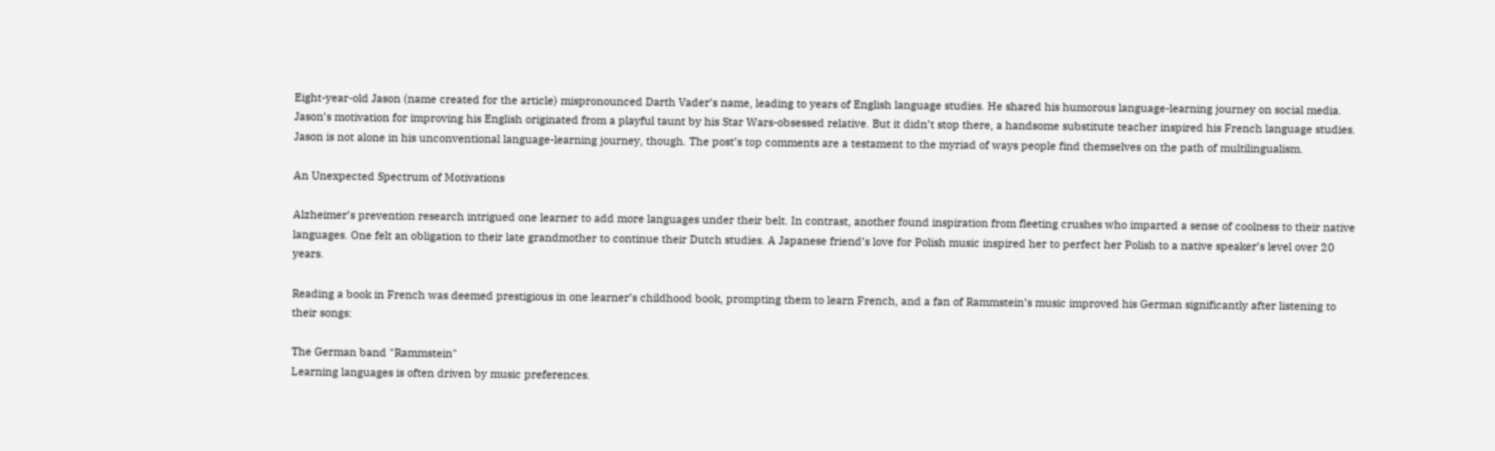Eight-year-old Jason (name created for the article) mispronounced Darth Vader’s name, leading to years of English language studies. He shared his humorous language-learning journey on social media. Jason’s motivation for improving his English originated from a playful taunt by his Star Wars-obsessed relative. But it didn’t stop there, a handsome substitute teacher inspired his French language studies. Jason is not alone in his unconventional language-learning journey, though. The post’s top comments are a testament to the myriad of ways people find themselves on the path of multilingualism.

An Unexpected Spectrum of Motivations

Alzheimer’s prevention research intrigued one learner to add more languages under their belt. In contrast, another found inspiration from fleeting crushes who imparted a sense of coolness to their native languages. One felt an obligation to their late grandmother to continue their Dutch studies. A Japanese friend’s love for Polish music inspired her to perfect her Polish to a native speaker’s level over 20 years.

Reading a book in French was deemed prestigious in one learner’s childhood book, prompting them to learn French, and a fan of Rammstein’s music improved his German significantly after listening to their songs:

The German band "Rammstein"
Learning languages is often driven by music preferences.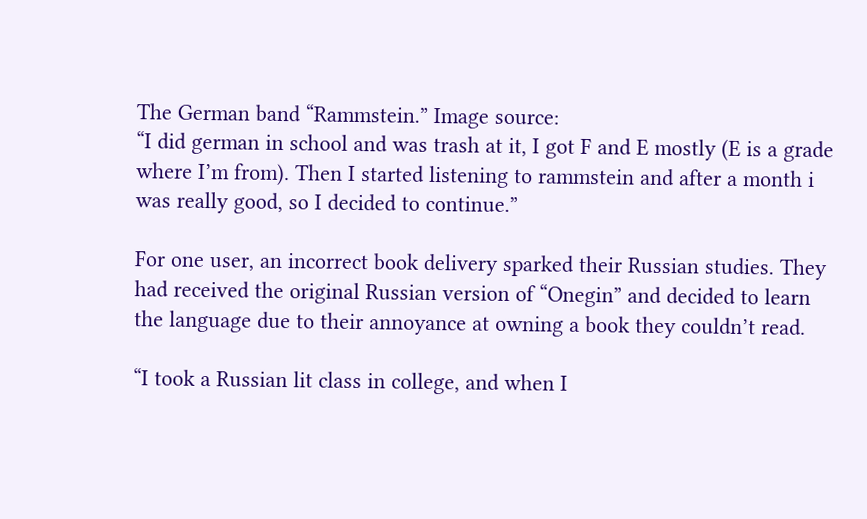The German band “Rammstein.” Image source:
“I did german in school and was trash at it, I got F and E mostly (E is a grade where I’m from). Then I started listening to rammstein and after a month i was really good, so I decided to continue.”

For one user, an incorrect book delivery sparked their Russian studies. They had received the original Russian version of “Onegin” and decided to learn the language due to their annoyance at owning a book they couldn’t read.

“I took a Russian lit class in college, and when I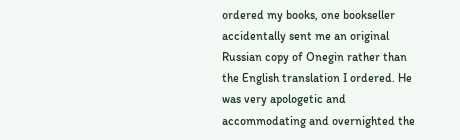ordered my books, one bookseller accidentally sent me an original Russian copy of Onegin rather than the English translation I ordered. He was very apologetic and accommodating and overnighted the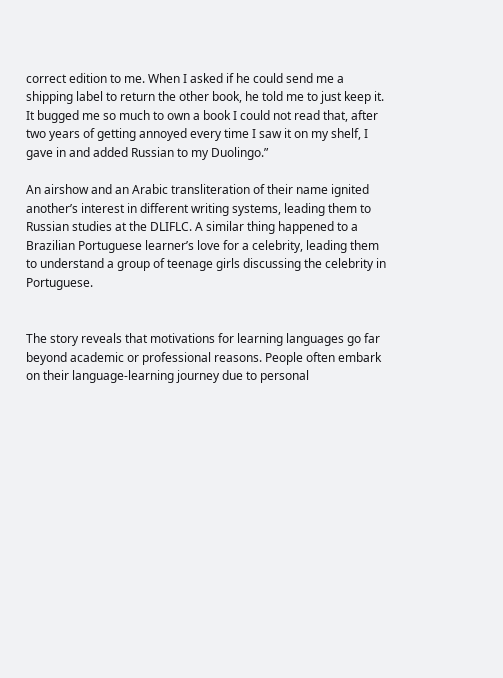correct edition to me. When I asked if he could send me a shipping label to return the other book, he told me to just keep it. It bugged me so much to own a book I could not read that, after two years of getting annoyed every time I saw it on my shelf, I gave in and added Russian to my Duolingo.”

An airshow and an Arabic transliteration of their name ignited another’s interest in different writing systems, leading them to Russian studies at the DLIFLC. A similar thing happened to a Brazilian Portuguese learner’s love for a celebrity, leading them to understand a group of teenage girls discussing the celebrity in Portuguese.


The story reveals that motivations for learning languages go far beyond academic or professional reasons. People often embark on their language-learning journey due to personal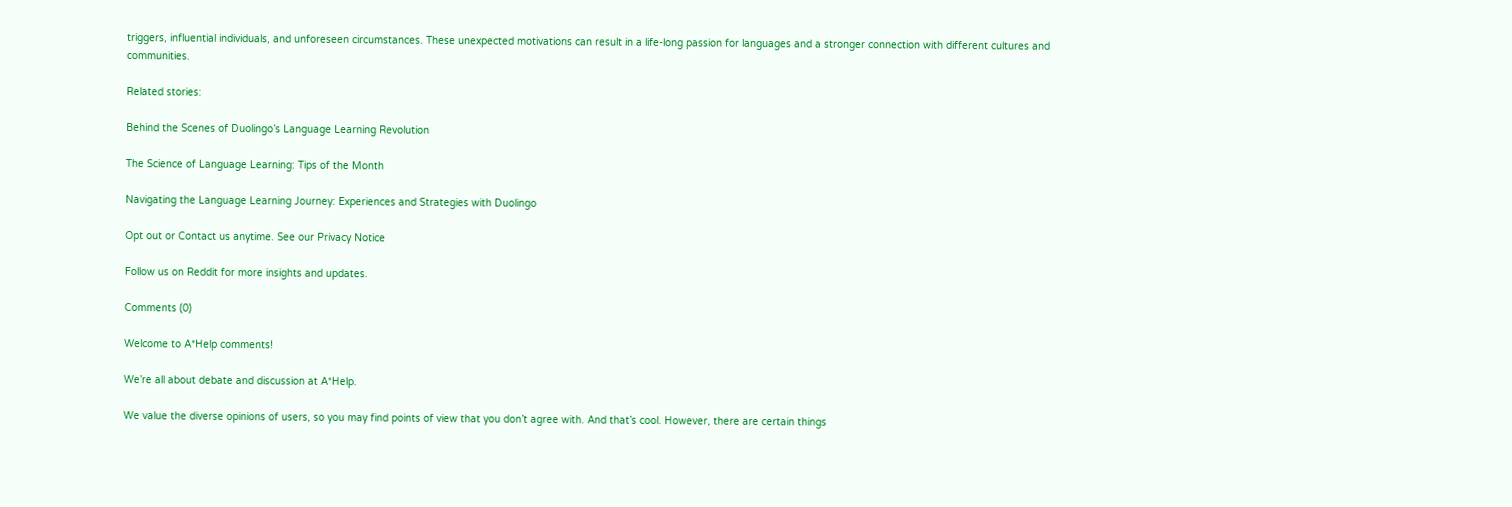triggers, influential individuals, and unforeseen circumstances. These unexpected motivations can result in a life-long passion for languages and a stronger connection with different cultures and communities.

Related stories:

Behind the Scenes of Duolingo’s Language Learning Revolution

The Science of Language Learning: Tips of the Month

Navigating the Language Learning Journey: Experiences and Strategies with Duolingo

Opt out or Contact us anytime. See our Privacy Notice

Follow us on Reddit for more insights and updates.

Comments (0)

Welcome to A*Help comments!

We’re all about debate and discussion at A*Help.

We value the diverse opinions of users, so you may find points of view that you don’t agree with. And that’s cool. However, there are certain things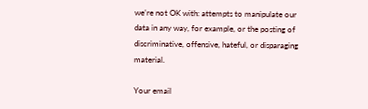we’re not OK with: attempts to manipulate our data in any way, for example, or the posting of discriminative, offensive, hateful, or disparaging material.

Your email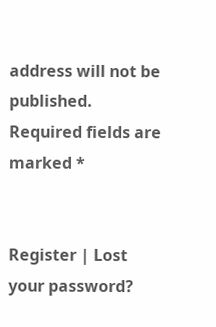address will not be published. Required fields are marked *


Register | Lost your password?